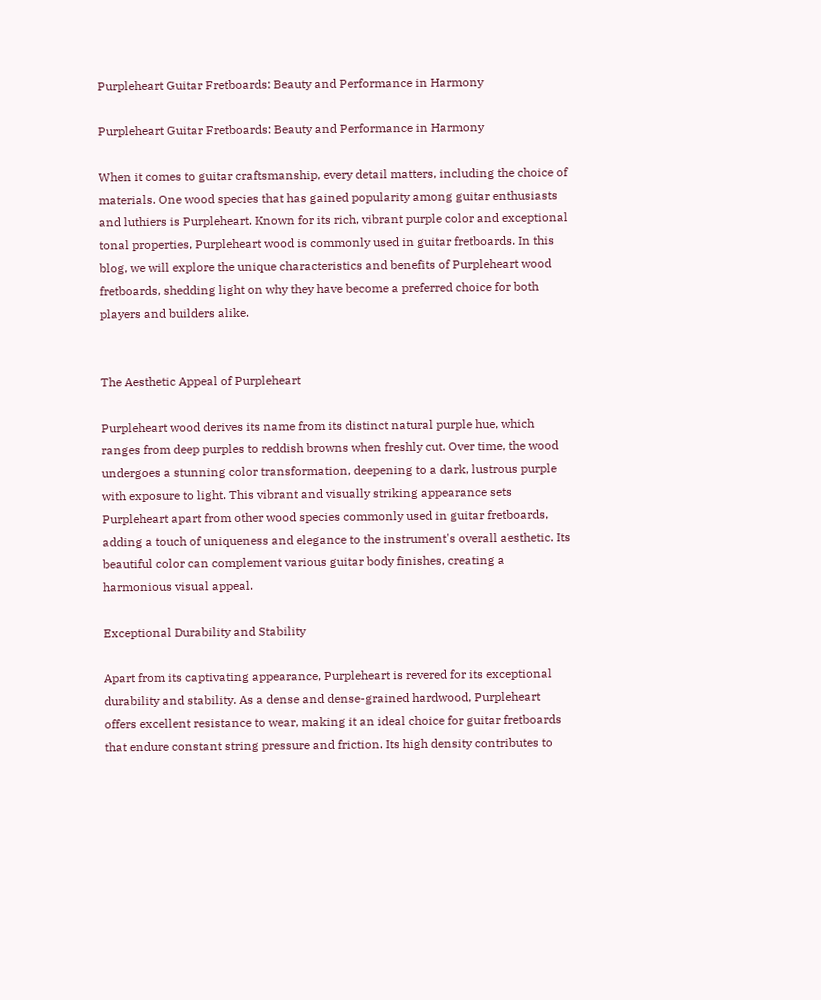Purpleheart Guitar Fretboards: Beauty and Performance in Harmony

Purpleheart Guitar Fretboards: Beauty and Performance in Harmony

When it comes to guitar craftsmanship, every detail matters, including the choice of materials. One wood species that has gained popularity among guitar enthusiasts and luthiers is Purpleheart. Known for its rich, vibrant purple color and exceptional tonal properties, Purpleheart wood is commonly used in guitar fretboards. In this blog, we will explore the unique characteristics and benefits of Purpleheart wood fretboards, shedding light on why they have become a preferred choice for both players and builders alike.


The Aesthetic Appeal of Purpleheart

Purpleheart wood derives its name from its distinct natural purple hue, which ranges from deep purples to reddish browns when freshly cut. Over time, the wood undergoes a stunning color transformation, deepening to a dark, lustrous purple with exposure to light. This vibrant and visually striking appearance sets Purpleheart apart from other wood species commonly used in guitar fretboards, adding a touch of uniqueness and elegance to the instrument's overall aesthetic. Its beautiful color can complement various guitar body finishes, creating a harmonious visual appeal.

Exceptional Durability and Stability

Apart from its captivating appearance, Purpleheart is revered for its exceptional durability and stability. As a dense and dense-grained hardwood, Purpleheart offers excellent resistance to wear, making it an ideal choice for guitar fretboards that endure constant string pressure and friction. Its high density contributes to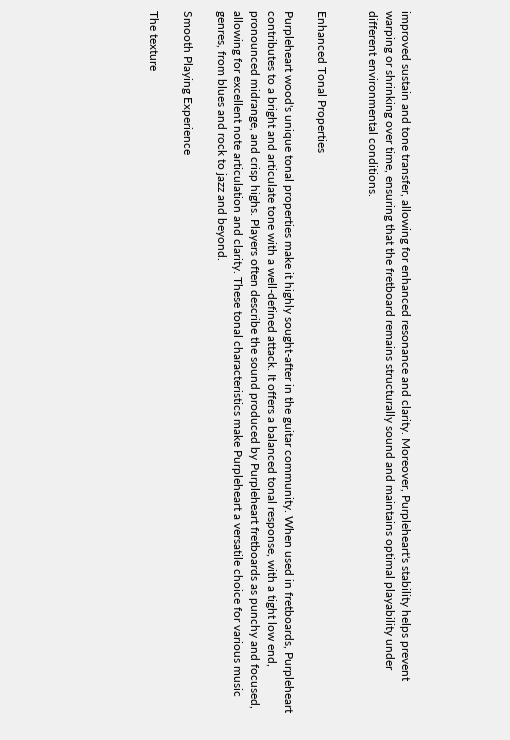improved sustain and tone transfer, allowing for enhanced resonance and clarity. Moreover, Purpleheart's stability helps prevent warping or shrinking over time, ensuring that the fretboard remains structurally sound and maintains optimal playability under different environmental conditions.


Enhanced Tonal Properties

Purpleheart wood's unique tonal properties make it highly sought-after in the guitar community. When used in fretboards, Purpleheart contributes to a bright and articulate tone with a well-defined attack. It offers a balanced tonal response, with a tight low end, pronounced midrange, and crisp highs. Players often describe the sound produced by Purpleheart fretboards as punchy and focused, allowing for excellent note articulation and clarity. These tonal characteristics make Purpleheart a versatile choice for various music genres, from blues and rock to jazz and beyond.

Smooth Playing Experience

The texture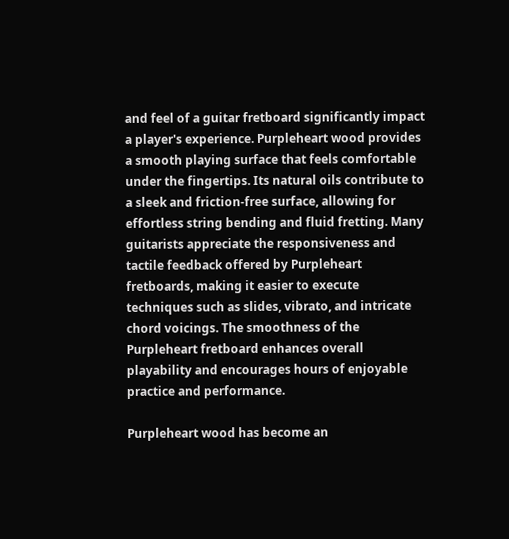and feel of a guitar fretboard significantly impact a player's experience. Purpleheart wood provides a smooth playing surface that feels comfortable under the fingertips. Its natural oils contribute to a sleek and friction-free surface, allowing for effortless string bending and fluid fretting. Many guitarists appreciate the responsiveness and tactile feedback offered by Purpleheart fretboards, making it easier to execute techniques such as slides, vibrato, and intricate chord voicings. The smoothness of the Purpleheart fretboard enhances overall playability and encourages hours of enjoyable practice and performance.

Purpleheart wood has become an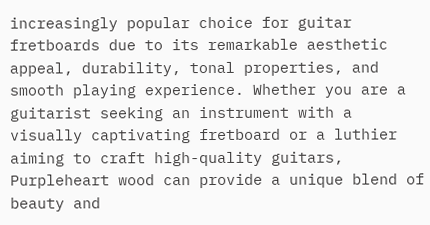increasingly popular choice for guitar fretboards due to its remarkable aesthetic appeal, durability, tonal properties, and smooth playing experience. Whether you are a guitarist seeking an instrument with a visually captivating fretboard or a luthier aiming to craft high-quality guitars, Purpleheart wood can provide a unique blend of beauty and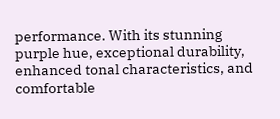performance. With its stunning purple hue, exceptional durability, enhanced tonal characteristics, and comfortable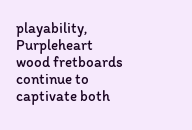playability, Purpleheart wood fretboards continue to captivate both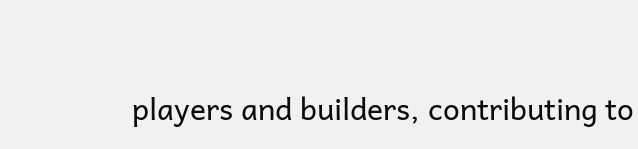players and builders, contributing to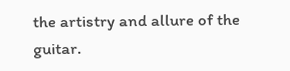the artistry and allure of the guitar.